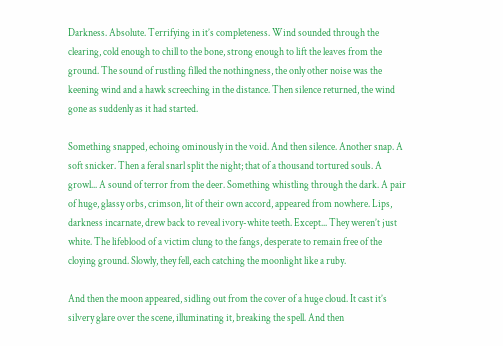Darkness. Absolute. Terrifying in it’s completeness. Wind sounded through the clearing, cold enough to chill to the bone, strong enough to lift the leaves from the ground. The sound of rustling filled the nothingness, the only other noise was the keening wind and a hawk screeching in the distance. Then silence returned, the wind gone as suddenly as it had started.

Something snapped, echoing ominously in the void. And then silence. Another snap. A soft snicker. Then a feral snarl split the night; that of a thousand tortured souls. A growl... A sound of terror from the deer. Something whistling through the dark. A pair of huge, glassy orbs, crimson, lit of their own accord, appeared from nowhere. Lips, darkness incarnate, drew back to reveal ivory-white teeth. Except... They weren’t just white. The lifeblood of a victim clung to the fangs, desperate to remain free of the cloying ground. Slowly, they fell, each catching the moonlight like a ruby.

And then the moon appeared, sidling out from the cover of a huge cloud. It cast it’s silvery glare over the scene, illuminating it, breaking the spell. And then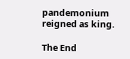pandemonium reigned as king.

The End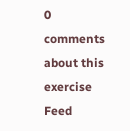0 comments about this exercise Feed